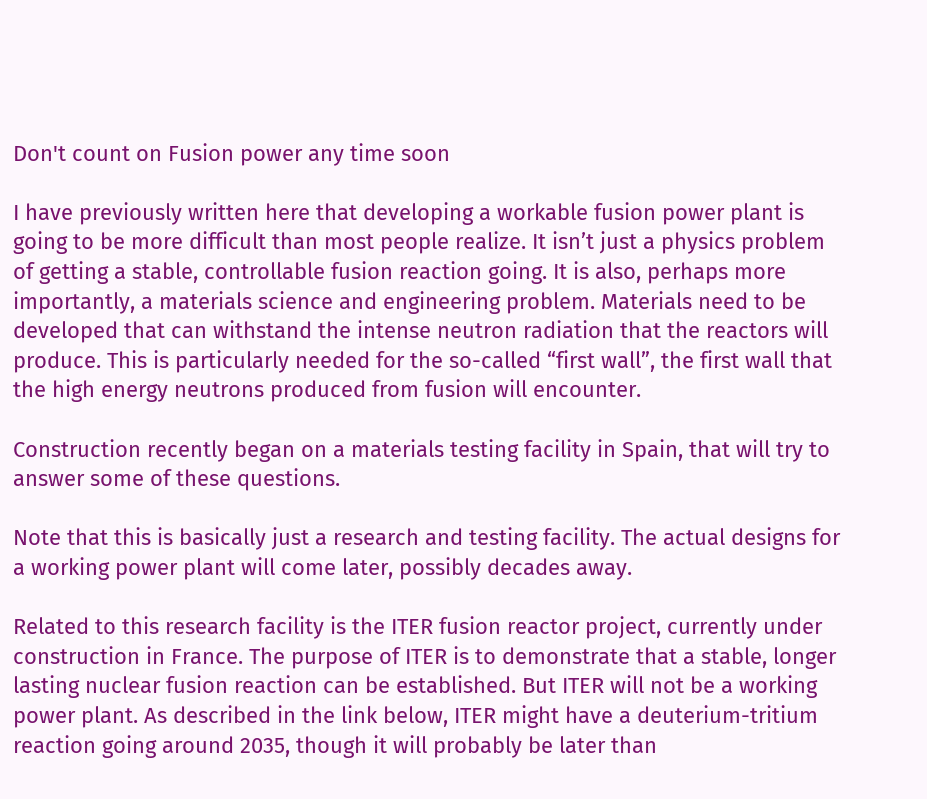Don't count on Fusion power any time soon

I have previously written here that developing a workable fusion power plant is going to be more difficult than most people realize. It isn’t just a physics problem of getting a stable, controllable fusion reaction going. It is also, perhaps more importantly, a materials science and engineering problem. Materials need to be developed that can withstand the intense neutron radiation that the reactors will produce. This is particularly needed for the so-called “first wall”, the first wall that the high energy neutrons produced from fusion will encounter.

Construction recently began on a materials testing facility in Spain, that will try to answer some of these questions.

Note that this is basically just a research and testing facility. The actual designs for a working power plant will come later, possibly decades away.

Related to this research facility is the ITER fusion reactor project, currently under construction in France. The purpose of ITER is to demonstrate that a stable, longer lasting nuclear fusion reaction can be established. But ITER will not be a working power plant. As described in the link below, ITER might have a deuterium-tritium reaction going around 2035, though it will probably be later than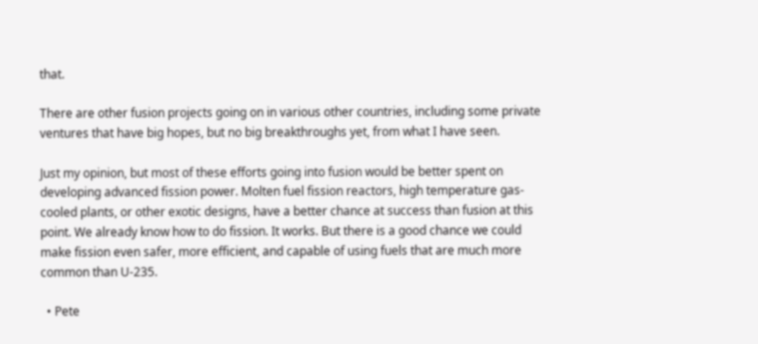that.

There are other fusion projects going on in various other countries, including some private ventures that have big hopes, but no big breakthroughs yet, from what I have seen.

Just my opinion, but most of these efforts going into fusion would be better spent on developing advanced fission power. Molten fuel fission reactors, high temperature gas-cooled plants, or other exotic designs, have a better chance at success than fusion at this point. We already know how to do fission. It works. But there is a good chance we could make fission even safer, more efficient, and capable of using fuels that are much more common than U-235.

  • Pete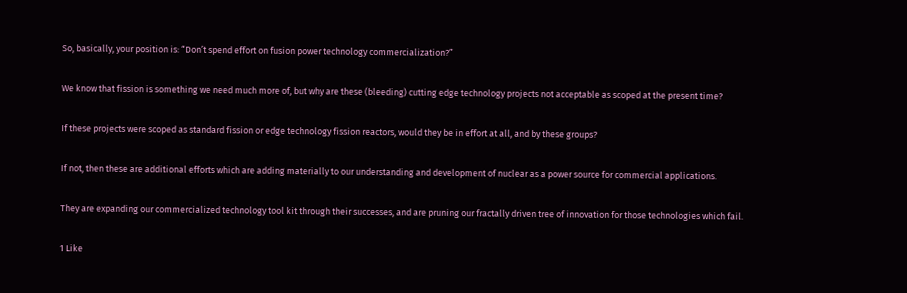So, basically, your position is: “Don’t spend effort on fusion power technology commercialization?”

We know that fission is something we need much more of, but why are these (bleeding) cutting edge technology projects not acceptable as scoped at the present time?

If these projects were scoped as standard fission or edge technology fission reactors, would they be in effort at all, and by these groups?

If not, then these are additional efforts which are adding materially to our understanding and development of nuclear as a power source for commercial applications.

They are expanding our commercialized technology tool kit through their successes, and are pruning our fractally driven tree of innovation for those technologies which fail.

1 Like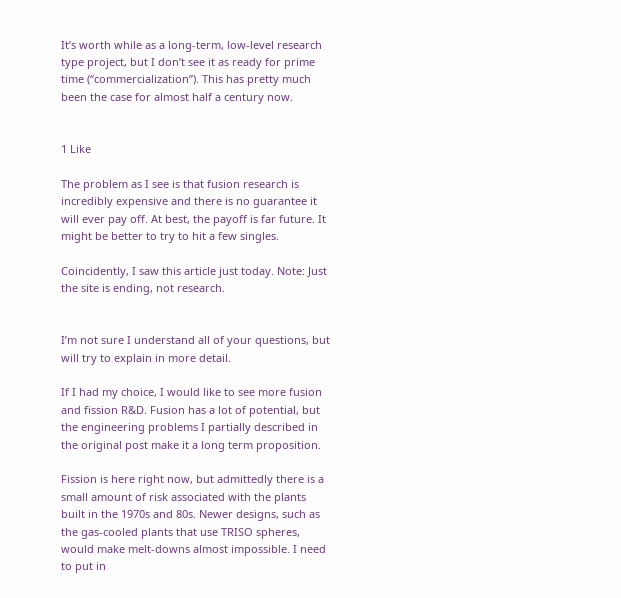It’s worth while as a long-term, low-level research type project, but I don’t see it as ready for prime time (“commercialization”). This has pretty much been the case for almost half a century now.


1 Like

The problem as I see is that fusion research is incredibly expensive and there is no guarantee it will ever pay off. At best, the payoff is far future. It might be better to try to hit a few singles.

Coincidently, I saw this article just today. Note: Just the site is ending, not research.


I’m not sure I understand all of your questions, but will try to explain in more detail.

If I had my choice, I would like to see more fusion and fission R&D. Fusion has a lot of potential, but the engineering problems I partially described in the original post make it a long term proposition.

Fission is here right now, but admittedly there is a small amount of risk associated with the plants built in the 1970s and 80s. Newer designs, such as the gas-cooled plants that use TRISO spheres, would make melt-downs almost impossible. I need to put in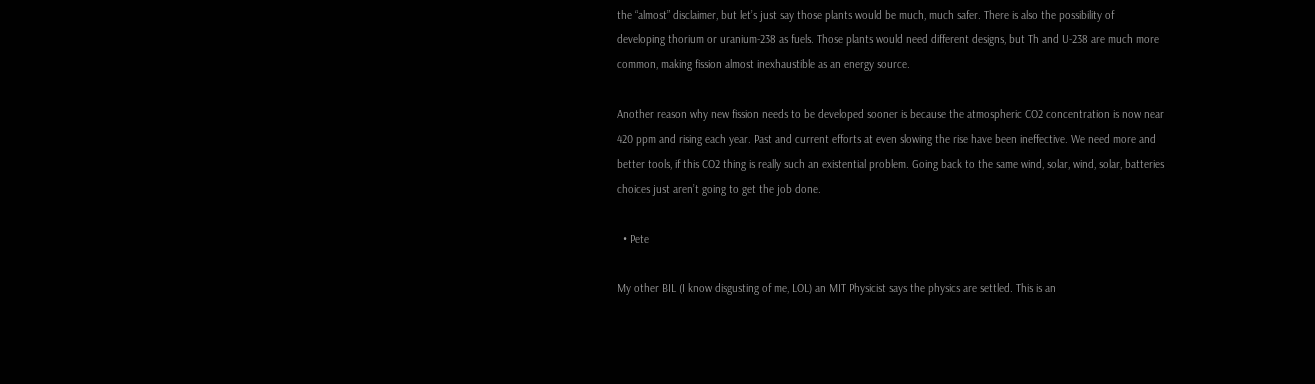the “almost” disclaimer, but let’s just say those plants would be much, much safer. There is also the possibility of developing thorium or uranium-238 as fuels. Those plants would need different designs, but Th and U-238 are much more common, making fission almost inexhaustible as an energy source.

Another reason why new fission needs to be developed sooner is because the atmospheric CO2 concentration is now near 420 ppm and rising each year. Past and current efforts at even slowing the rise have been ineffective. We need more and better tools, if this CO2 thing is really such an existential problem. Going back to the same wind, solar, wind, solar, batteries choices just aren’t going to get the job done.

  • Pete

My other BIL (I know disgusting of me, LOL) an MIT Physicist says the physics are settled. This is an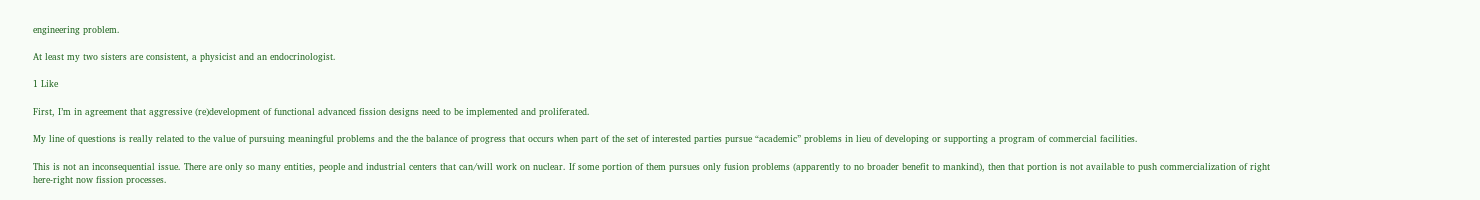engineering problem.

At least my two sisters are consistent, a physicist and an endocrinologist.

1 Like

First, I’m in agreement that aggressive (re)development of functional advanced fission designs need to be implemented and proliferated.

My line of questions is really related to the value of pursuing meaningful problems and the the balance of progress that occurs when part of the set of interested parties pursue “academic” problems in lieu of developing or supporting a program of commercial facilities.

This is not an inconsequential issue. There are only so many entities, people and industrial centers that can/will work on nuclear. If some portion of them pursues only fusion problems (apparently to no broader benefit to mankind), then that portion is not available to push commercialization of right here-right now fission processes.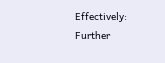Effectively: Further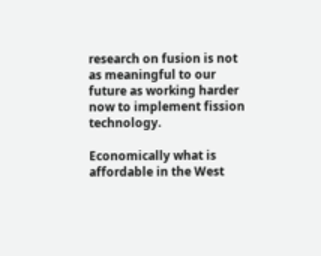research on fusion is not as meaningful to our future as working harder now to implement fission technology.

Economically what is affordable in the West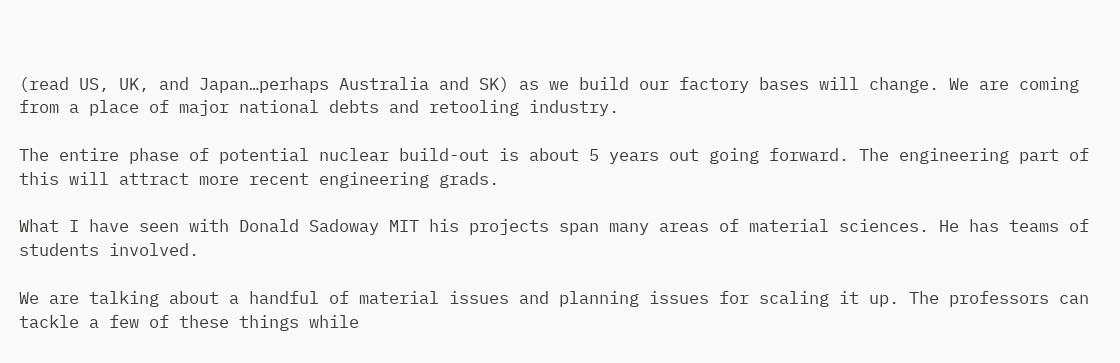(read US, UK, and Japan…perhaps Australia and SK) as we build our factory bases will change. We are coming from a place of major national debts and retooling industry.

The entire phase of potential nuclear build-out is about 5 years out going forward. The engineering part of this will attract more recent engineering grads.

What I have seen with Donald Sadoway MIT his projects span many areas of material sciences. He has teams of students involved.

We are talking about a handful of material issues and planning issues for scaling it up. The professors can tackle a few of these things while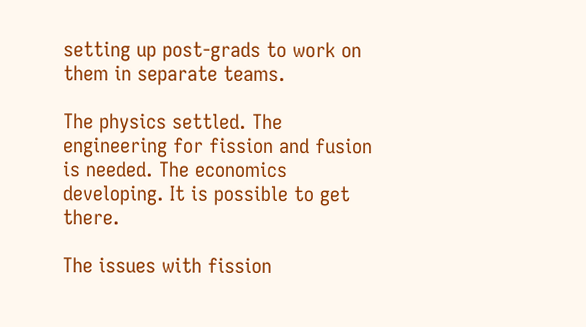setting up post-grads to work on them in separate teams.

The physics settled. The engineering for fission and fusion is needed. The economics developing. It is possible to get there.

The issues with fission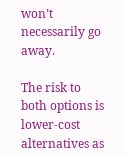won’t necessarily go away.

The risk to both options is lower-cost alternatives as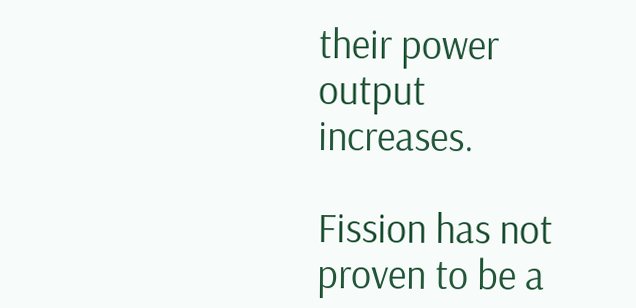their power output increases.

Fission has not proven to be a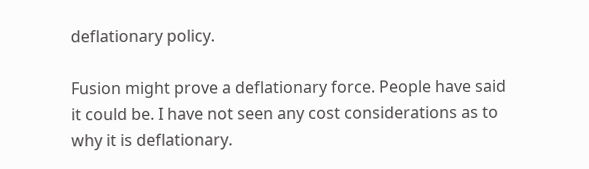deflationary policy.

Fusion might prove a deflationary force. People have said it could be. I have not seen any cost considerations as to why it is deflationary.